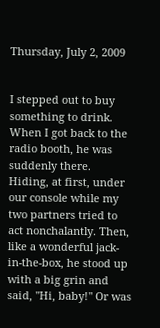Thursday, July 2, 2009


I stepped out to buy something to drink. When I got back to the radio booth, he was suddenly there. Hiding, at first, under our console while my two partners tried to act nonchalantly. Then, like a wonderful jack-in-the-box, he stood up with a big grin and said, "Hi, baby!" Or was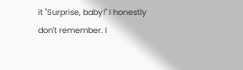it "Surprise, baby!" I honestly don't remember. I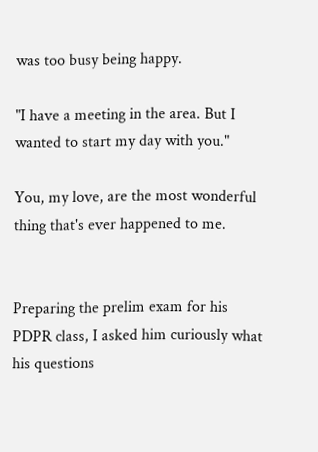was too busy being happy.

"I have a meeting in the area. But I wanted to start my day with you."

You, my love, are the most wonderful thing that's ever happened to me.


Preparing the prelim exam for his PDPR class, I asked him curiously what his questions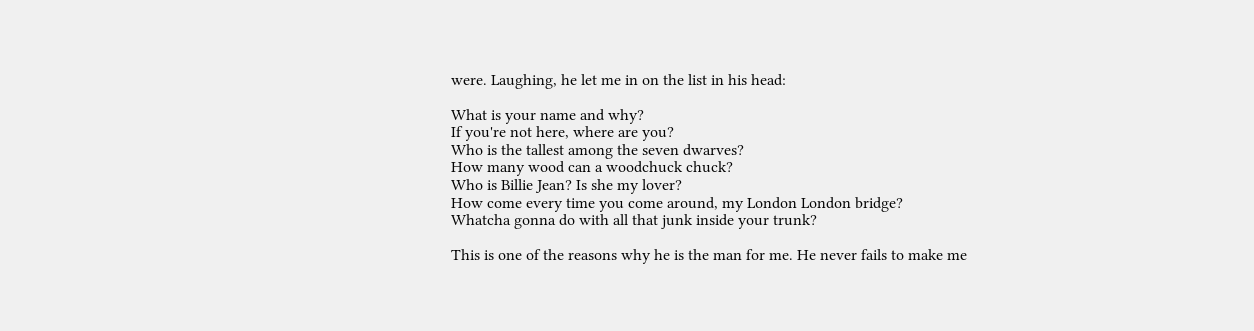were. Laughing, he let me in on the list in his head:

What is your name and why?
If you're not here, where are you?
Who is the tallest among the seven dwarves?
How many wood can a woodchuck chuck?
Who is Billie Jean? Is she my lover?
How come every time you come around, my London London bridge?
Whatcha gonna do with all that junk inside your trunk?

This is one of the reasons why he is the man for me. He never fails to make me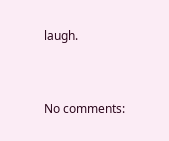laugh.


No comments: